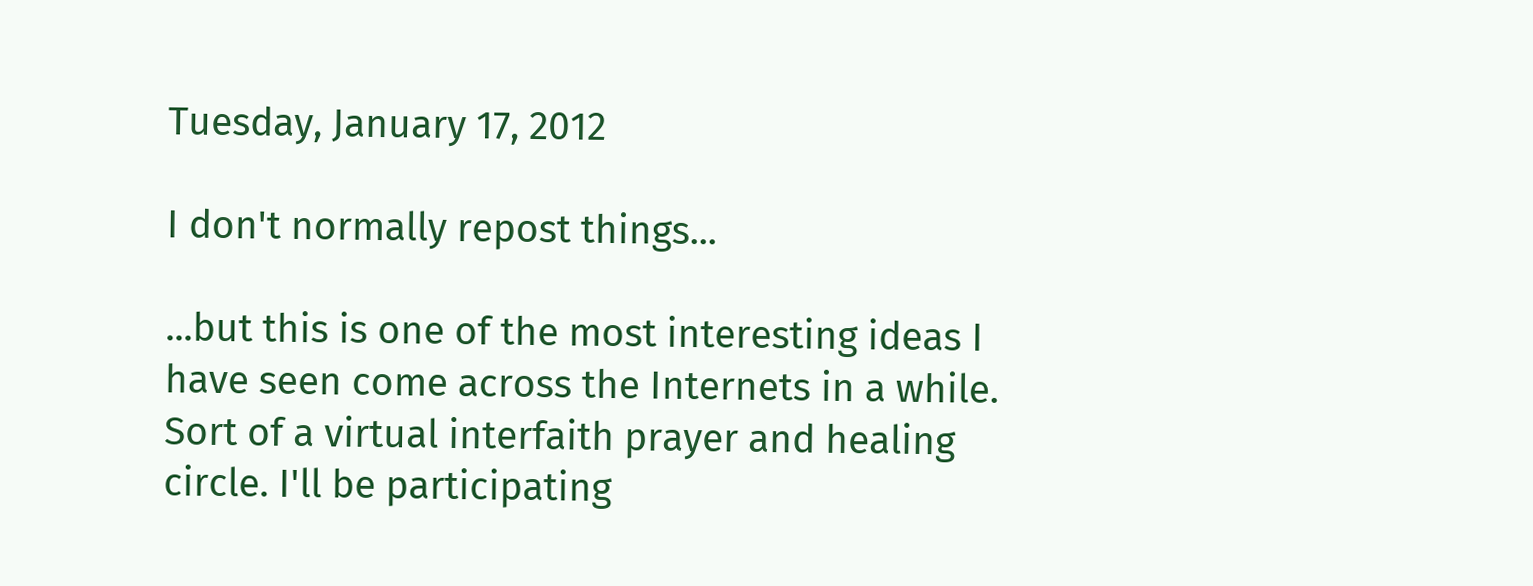Tuesday, January 17, 2012

I don't normally repost things...

...but this is one of the most interesting ideas I have seen come across the Internets in a while. Sort of a virtual interfaith prayer and healing circle. I'll be participating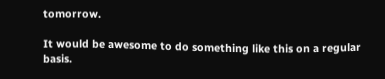tomorrow.

It would be awesome to do something like this on a regular basis.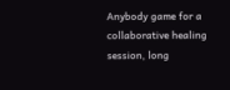Anybody game for a collaborative healing session, long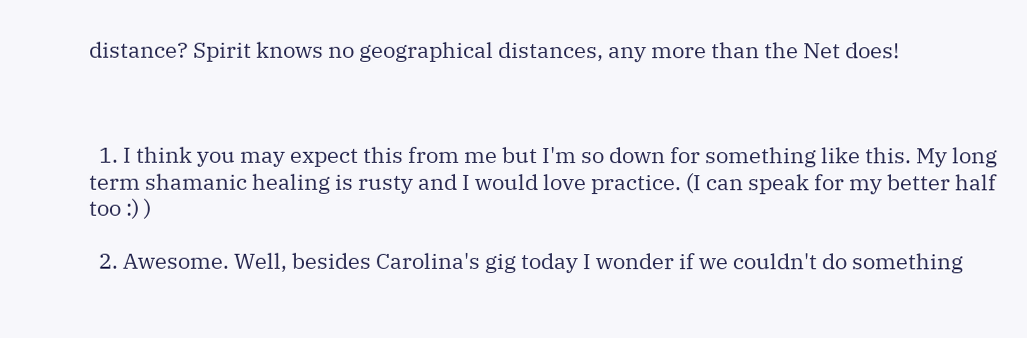distance? Spirit knows no geographical distances, any more than the Net does!



  1. I think you may expect this from me but I'm so down for something like this. My long term shamanic healing is rusty and I would love practice. (I can speak for my better half too :) )

  2. Awesome. Well, besides Carolina's gig today I wonder if we couldn't do something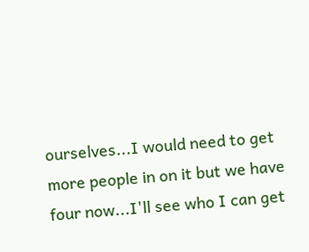ourselves...I would need to get more people in on it but we have four now...I'll see who I can get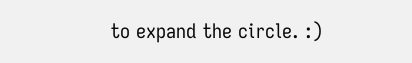to expand the circle. :)